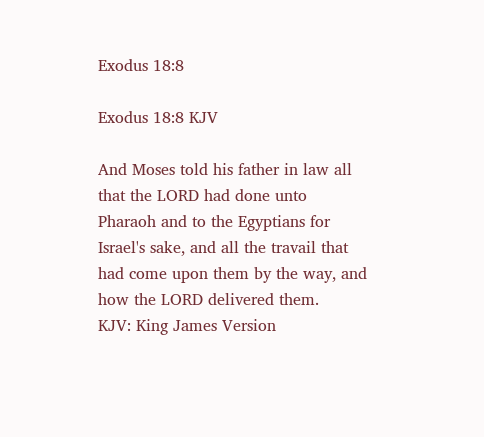Exodus 18:8

Exodus 18:8 KJV

And Moses told his father in law all that the LORD had done unto Pharaoh and to the Egyptians for Israel's sake, and all the travail that had come upon them by the way, and how the LORD delivered them.
KJV: King James Version